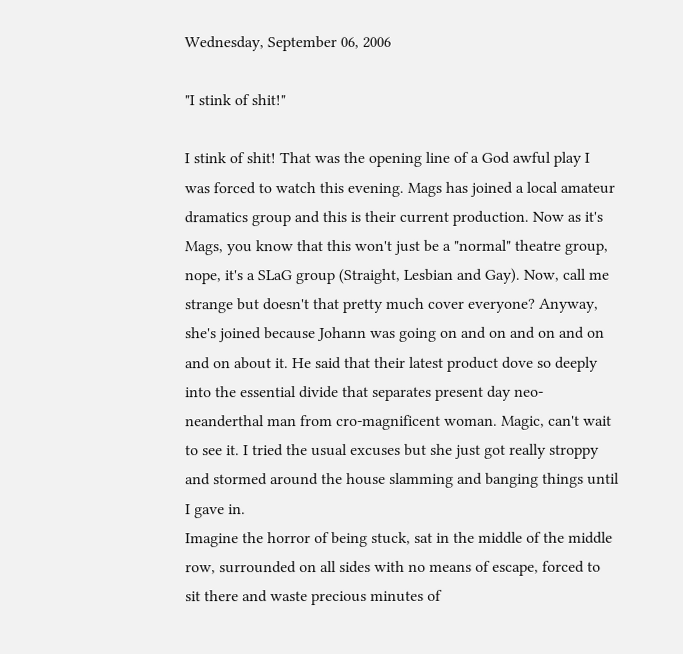Wednesday, September 06, 2006

"I stink of shit!"

I stink of shit! That was the opening line of a God awful play I was forced to watch this evening. Mags has joined a local amateur dramatics group and this is their current production. Now as it's Mags, you know that this won't just be a "normal" theatre group, nope, it's a SLaG group (Straight, Lesbian and Gay). Now, call me strange but doesn't that pretty much cover everyone? Anyway, she's joined because Johann was going on and on and on and on and on about it. He said that their latest product dove so deeply into the essential divide that separates present day neo-neanderthal man from cro-magnificent woman. Magic, can't wait to see it. I tried the usual excuses but she just got really stroppy and stormed around the house slamming and banging things until I gave in.
Imagine the horror of being stuck, sat in the middle of the middle row, surrounded on all sides with no means of escape, forced to sit there and waste precious minutes of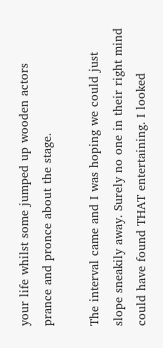your life whilst some jumped up wooden actors prance and pronce about the stage.

The interval came and I was hoping we could just slope sneakily away. Surely no one in their right mind could have found THAT entertaining. I looked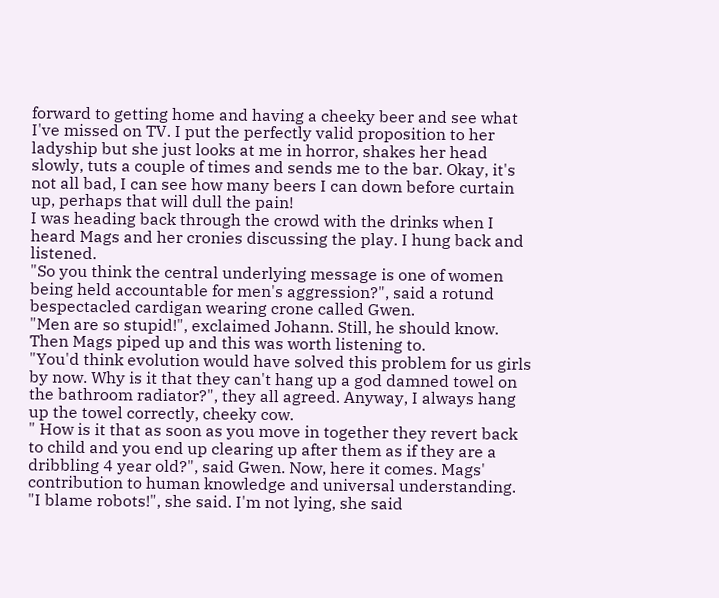forward to getting home and having a cheeky beer and see what I've missed on TV. I put the perfectly valid proposition to her ladyship but she just looks at me in horror, shakes her head slowly, tuts a couple of times and sends me to the bar. Okay, it's not all bad, I can see how many beers I can down before curtain up, perhaps that will dull the pain!
I was heading back through the crowd with the drinks when I heard Mags and her cronies discussing the play. I hung back and listened.
"So you think the central underlying message is one of women being held accountable for men's aggression?", said a rotund bespectacled cardigan wearing crone called Gwen.
"Men are so stupid!", exclaimed Johann. Still, he should know. Then Mags piped up and this was worth listening to.
"You'd think evolution would have solved this problem for us girls by now. Why is it that they can't hang up a god damned towel on the bathroom radiator?", they all agreed. Anyway, I always hang up the towel correctly, cheeky cow.
" How is it that as soon as you move in together they revert back to child and you end up clearing up after them as if they are a dribbling 4 year old?", said Gwen. Now, here it comes. Mags' contribution to human knowledge and universal understanding.
"I blame robots!", she said. I'm not lying, she said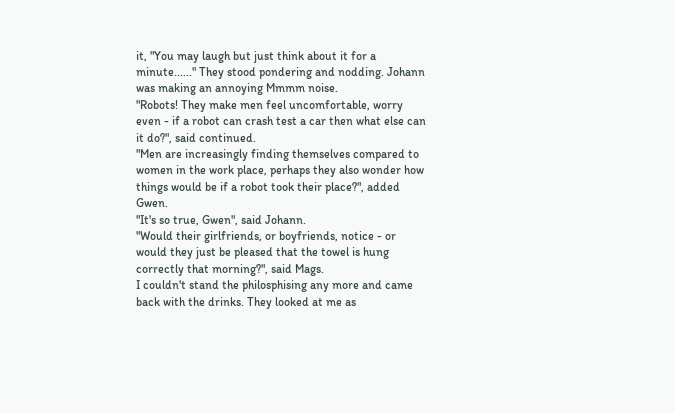it, "You may laugh but just think about it for a minute......" They stood pondering and nodding. Johann was making an annoying Mmmm noise.
"Robots! They make men feel uncomfortable, worry even - if a robot can crash test a car then what else can it do?", said continued.
"Men are increasingly finding themselves compared to women in the work place, perhaps they also wonder how things would be if a robot took their place?", added Gwen.
"It's so true, Gwen", said Johann.
"Would their girlfriends, or boyfriends, notice - or would they just be pleased that the towel is hung correctly that morning?", said Mags.
I couldn't stand the philosphising any more and came back with the drinks. They looked at me as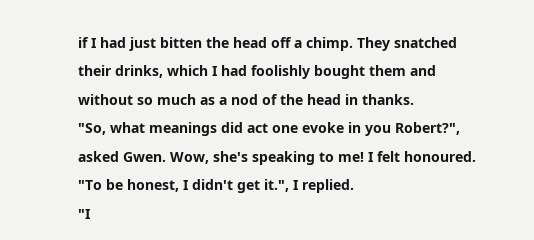if I had just bitten the head off a chimp. They snatched their drinks, which I had foolishly bought them and without so much as a nod of the head in thanks.
"So, what meanings did act one evoke in you Robert?", asked Gwen. Wow, she's speaking to me! I felt honoured.
"To be honest, I didn't get it.", I replied.
"I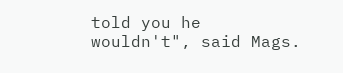told you he wouldn't", said Mags.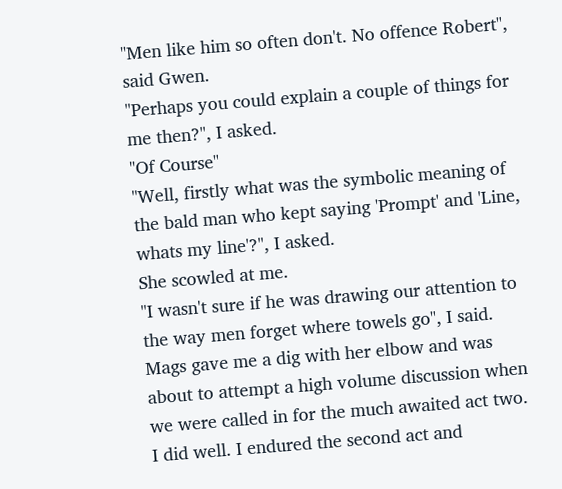"Men like him so often don't. No offence Robert", said Gwen.
"Perhaps you could explain a couple of things for me then?", I asked.
"Of Course"
"Well, firstly what was the symbolic meaning of the bald man who kept saying 'Prompt' and 'Line, whats my line'?", I asked.
She scowled at me.
"I wasn't sure if he was drawing our attention to the way men forget where towels go", I said.
Mags gave me a dig with her elbow and was about to attempt a high volume discussion when we were called in for the much awaited act two.
I did well. I endured the second act and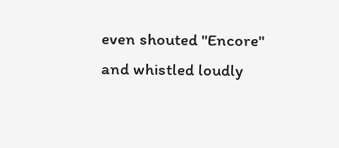even shouted "Encore" and whistled loudly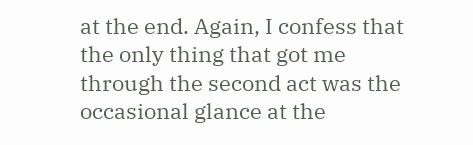at the end. Again, I confess that the only thing that got me through the second act was the occasional glance at the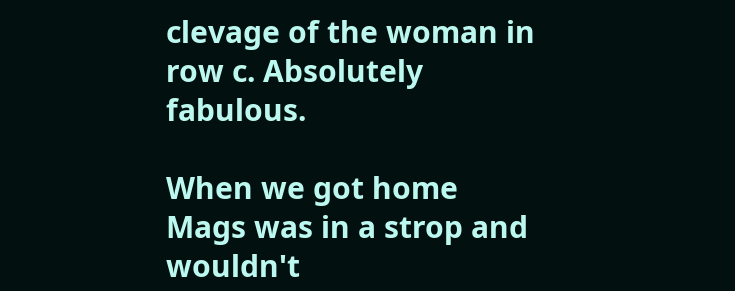clevage of the woman in row c. Absolutely fabulous.

When we got home Mags was in a strop and wouldn't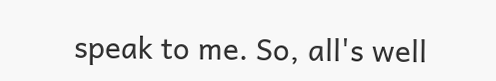speak to me. So, all's well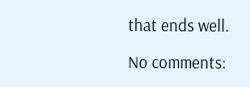that ends well.

No comments: